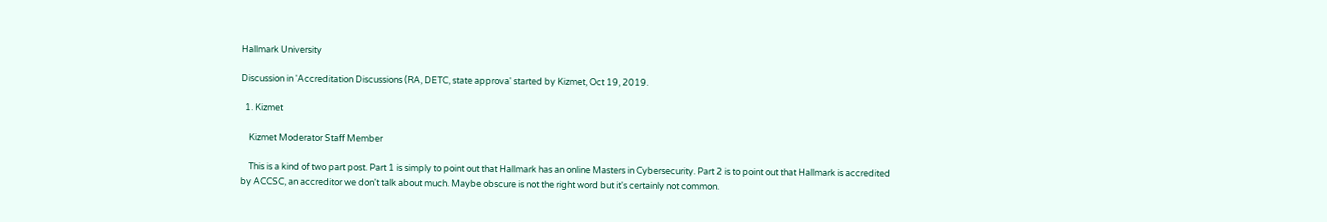Hallmark University

Discussion in 'Accreditation Discussions (RA, DETC, state approva' started by Kizmet, Oct 19, 2019.

  1. Kizmet

    Kizmet Moderator Staff Member

    This is a kind of two part post. Part 1 is simply to point out that Hallmark has an online Masters in Cybersecurity. Part 2 is to point out that Hallmark is accredited by ACCSC, an accreditor we don't talk about much. Maybe obscure is not the right word but it's certainly not common.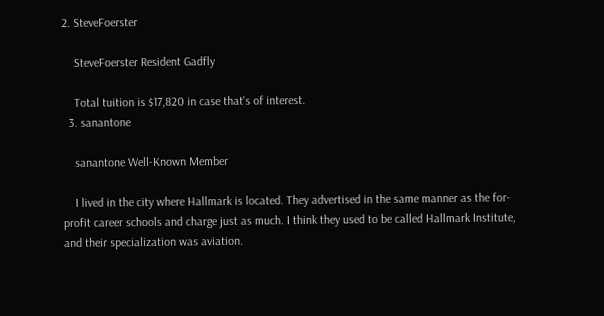2. SteveFoerster

    SteveFoerster Resident Gadfly

    Total tuition is $17,820 in case that's of interest.
  3. sanantone

    sanantone Well-Known Member

    I lived in the city where Hallmark is located. They advertised in the same manner as the for-profit career schools and charge just as much. I think they used to be called Hallmark Institute, and their specialization was aviation.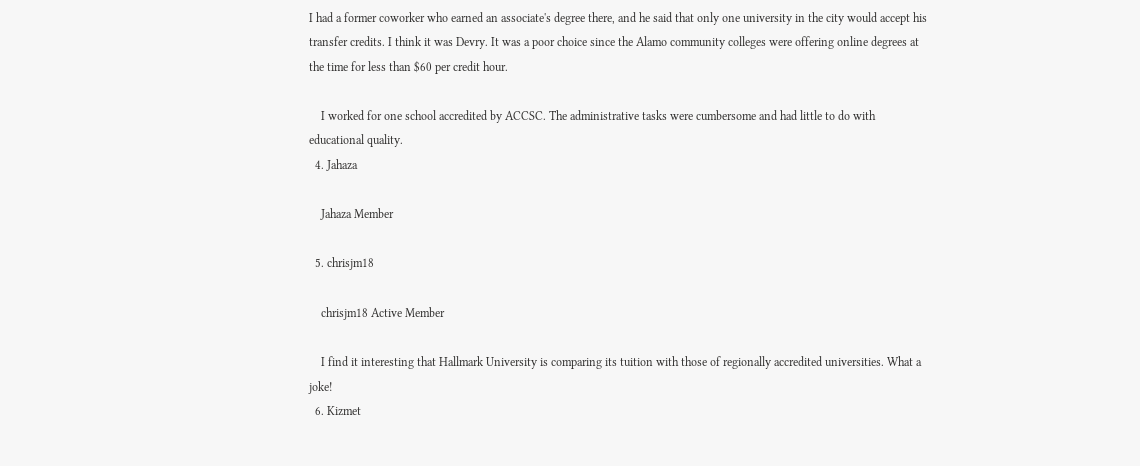I had a former coworker who earned an associate's degree there, and he said that only one university in the city would accept his transfer credits. I think it was Devry. It was a poor choice since the Alamo community colleges were offering online degrees at the time for less than $60 per credit hour.

    I worked for one school accredited by ACCSC. The administrative tasks were cumbersome and had little to do with educational quality.
  4. Jahaza

    Jahaza Member

  5. chrisjm18

    chrisjm18 Active Member

    I find it interesting that Hallmark University is comparing its tuition with those of regionally accredited universities. What a joke!
  6. Kizmet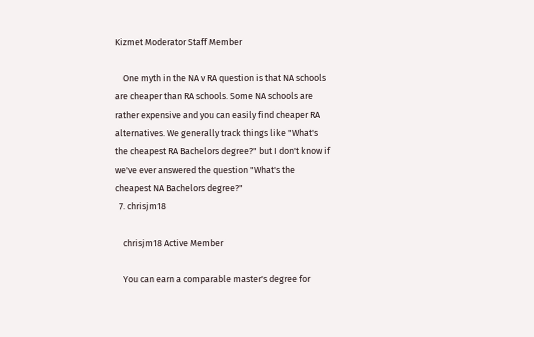Kizmet Moderator Staff Member

    One myth in the NA v RA question is that NA schools are cheaper than RA schools. Some NA schools are rather expensive and you can easily find cheaper RA alternatives. We generally track things like "What's the cheapest RA Bachelors degree?" but I don't know if we've ever answered the question "What's the cheapest NA Bachelors degree?"
  7. chrisjm18

    chrisjm18 Active Member

    You can earn a comparable master's degree for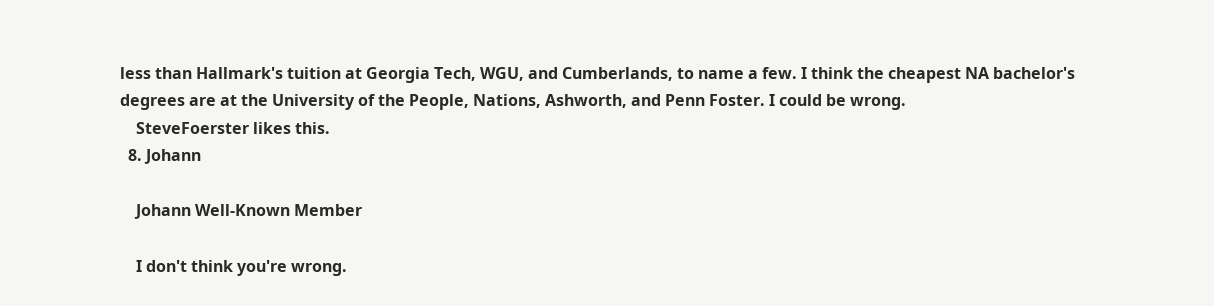less than Hallmark's tuition at Georgia Tech, WGU, and Cumberlands, to name a few. I think the cheapest NA bachelor's degrees are at the University of the People, Nations, Ashworth, and Penn Foster. I could be wrong.
    SteveFoerster likes this.
  8. Johann

    Johann Well-Known Member

    I don't think you're wrong.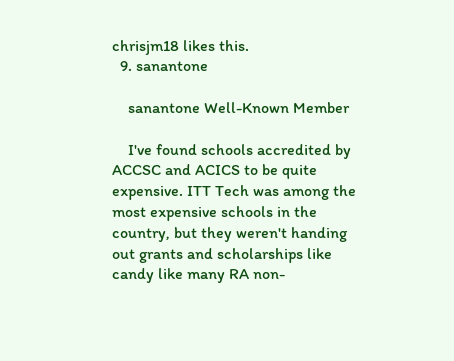chrisjm18 likes this.
  9. sanantone

    sanantone Well-Known Member

    I've found schools accredited by ACCSC and ACICS to be quite expensive. ITT Tech was among the most expensive schools in the country, but they weren't handing out grants and scholarships like candy like many RA non-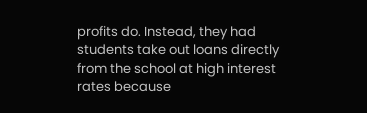profits do. Instead, they had students take out loans directly from the school at high interest rates because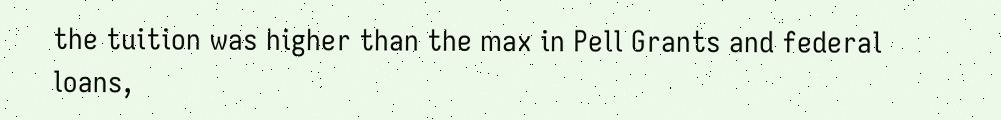the tuition was higher than the max in Pell Grants and federal loans,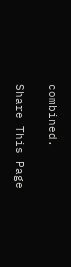combined.

Share This Page